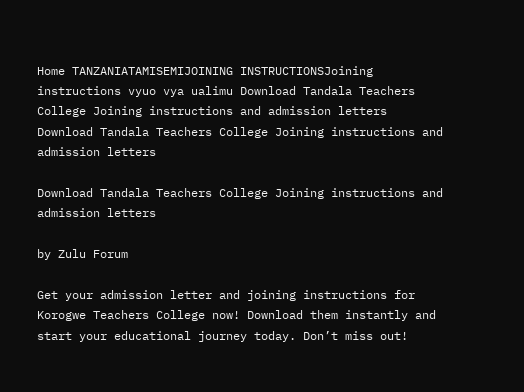Home TANZANIATAMISEMIJOINING INSTRUCTIONSJoining instructions vyuo vya ualimu Download Tandala Teachers College Joining instructions and admission letters
Download Tandala Teachers College Joining instructions and admission letters

Download Tandala Teachers College Joining instructions and admission letters

by Zulu Forum

Get your admission letter and joining instructions for Korogwe Teachers College now! Download them instantly and start your educational journey today. Don’t miss out!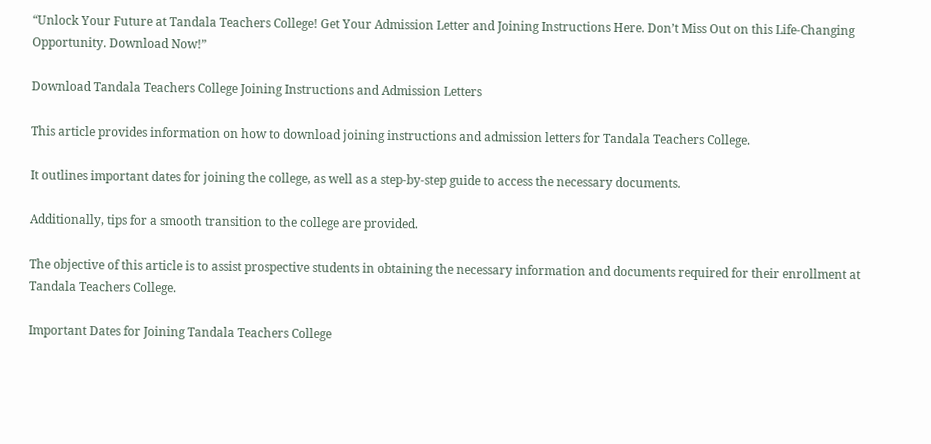“Unlock Your Future at Tandala Teachers College! Get Your Admission Letter and Joining Instructions Here. Don’t Miss Out on this Life-Changing Opportunity. Download Now!”

Download Tandala Teachers College Joining Instructions and Admission Letters

This article provides information on how to download joining instructions and admission letters for Tandala Teachers College.

It outlines important dates for joining the college, as well as a step-by-step guide to access the necessary documents.

Additionally, tips for a smooth transition to the college are provided.

The objective of this article is to assist prospective students in obtaining the necessary information and documents required for their enrollment at Tandala Teachers College.

Important Dates for Joining Tandala Teachers College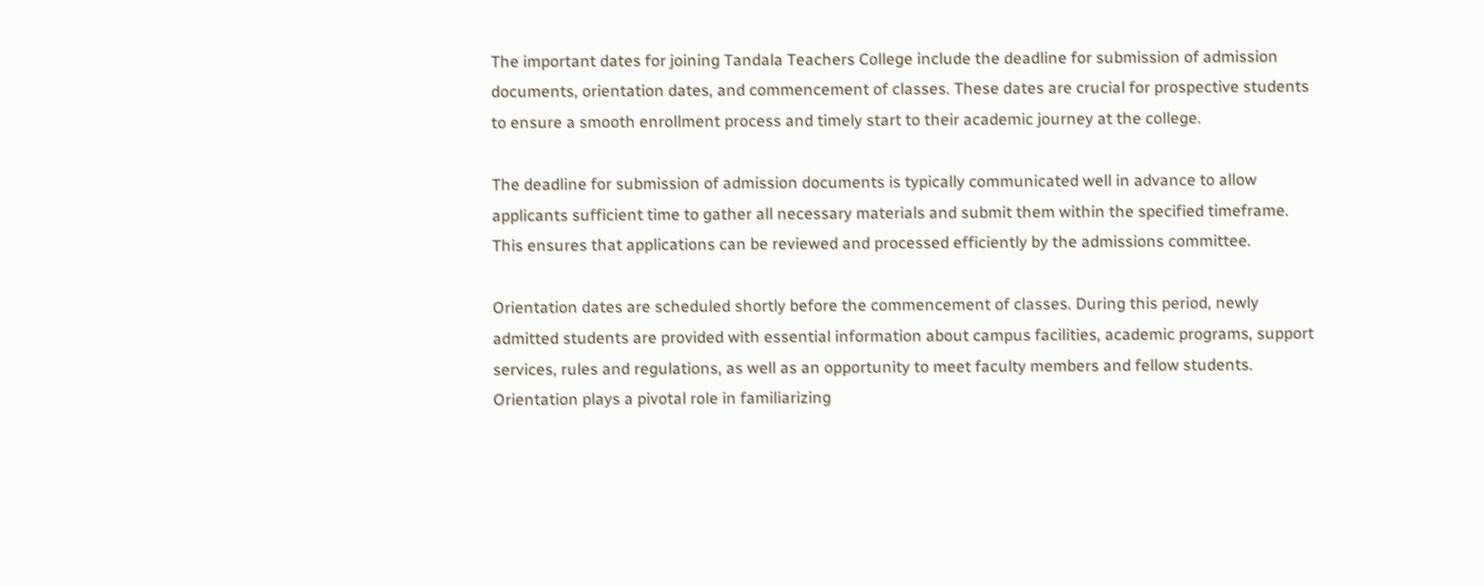The important dates for joining Tandala Teachers College include the deadline for submission of admission documents, orientation dates, and commencement of classes. These dates are crucial for prospective students to ensure a smooth enrollment process and timely start to their academic journey at the college.

The deadline for submission of admission documents is typically communicated well in advance to allow applicants sufficient time to gather all necessary materials and submit them within the specified timeframe. This ensures that applications can be reviewed and processed efficiently by the admissions committee.

Orientation dates are scheduled shortly before the commencement of classes. During this period, newly admitted students are provided with essential information about campus facilities, academic programs, support services, rules and regulations, as well as an opportunity to meet faculty members and fellow students. Orientation plays a pivotal role in familiarizing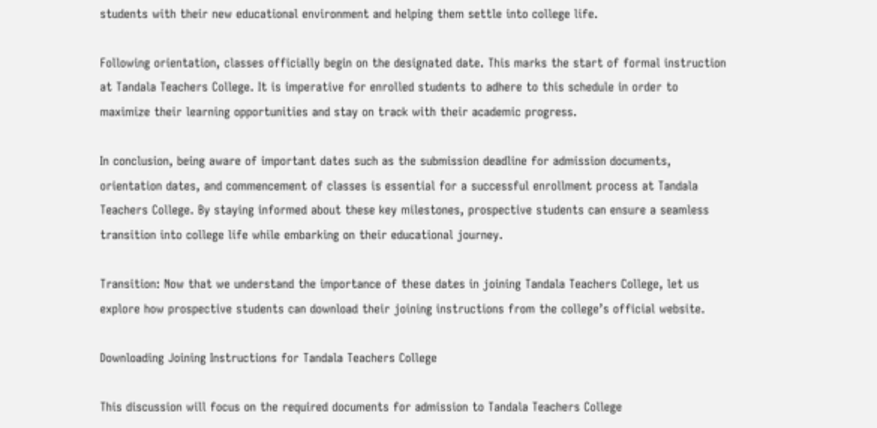students with their new educational environment and helping them settle into college life.

Following orientation, classes officially begin on the designated date. This marks the start of formal instruction at Tandala Teachers College. It is imperative for enrolled students to adhere to this schedule in order to maximize their learning opportunities and stay on track with their academic progress.

In conclusion, being aware of important dates such as the submission deadline for admission documents, orientation dates, and commencement of classes is essential for a successful enrollment process at Tandala Teachers College. By staying informed about these key milestones, prospective students can ensure a seamless transition into college life while embarking on their educational journey.

Transition: Now that we understand the importance of these dates in joining Tandala Teachers College, let us explore how prospective students can download their joining instructions from the college’s official website.

Downloading Joining Instructions for Tandala Teachers College

This discussion will focus on the required documents for admission to Tandala Teachers College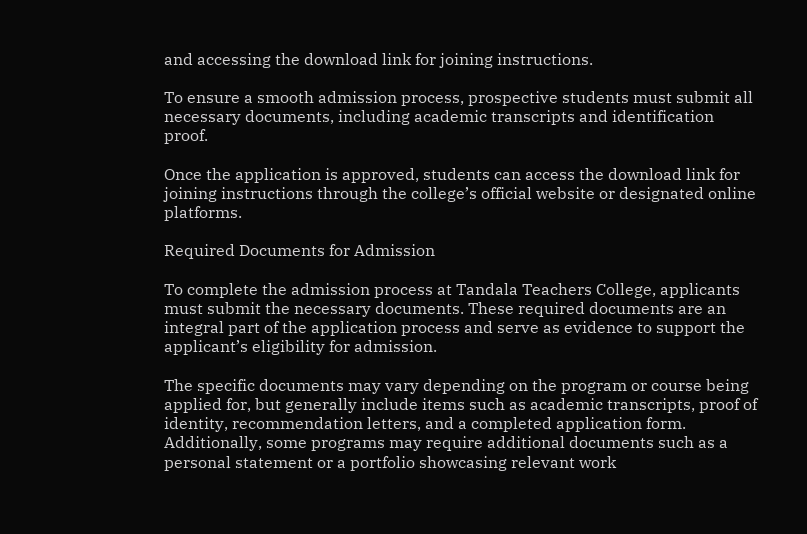and accessing the download link for joining instructions.

To ensure a smooth admission process, prospective students must submit all necessary documents, including academic transcripts and identification proof.

Once the application is approved, students can access the download link for joining instructions through the college’s official website or designated online platforms.

Required Documents for Admission

To complete the admission process at Tandala Teachers College, applicants must submit the necessary documents. These required documents are an integral part of the application process and serve as evidence to support the applicant’s eligibility for admission.

The specific documents may vary depending on the program or course being applied for, but generally include items such as academic transcripts, proof of identity, recommendation letters, and a completed application form. Additionally, some programs may require additional documents such as a personal statement or a portfolio showcasing relevant work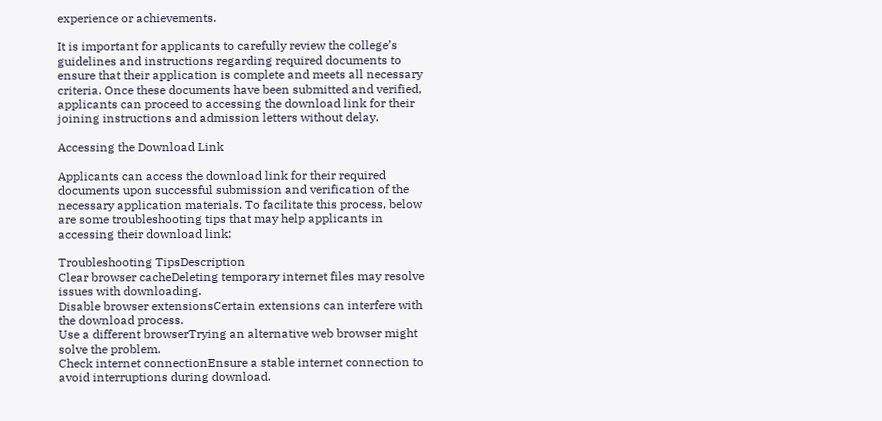experience or achievements.

It is important for applicants to carefully review the college’s guidelines and instructions regarding required documents to ensure that their application is complete and meets all necessary criteria. Once these documents have been submitted and verified, applicants can proceed to accessing the download link for their joining instructions and admission letters without delay.

Accessing the Download Link

Applicants can access the download link for their required documents upon successful submission and verification of the necessary application materials. To facilitate this process, below are some troubleshooting tips that may help applicants in accessing their download link:

Troubleshooting TipsDescription
Clear browser cacheDeleting temporary internet files may resolve issues with downloading.
Disable browser extensionsCertain extensions can interfere with the download process.
Use a different browserTrying an alternative web browser might solve the problem.
Check internet connectionEnsure a stable internet connection to avoid interruptions during download.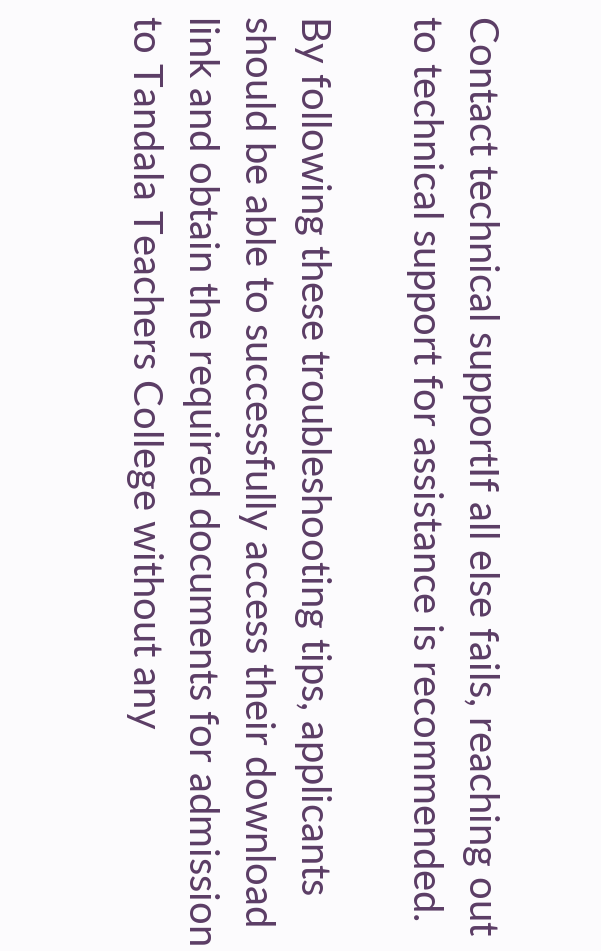Contact technical supportIf all else fails, reaching out to technical support for assistance is recommended.

By following these troubleshooting tips, applicants should be able to successfully access their download link and obtain the required documents for admission to Tandala Teachers College without any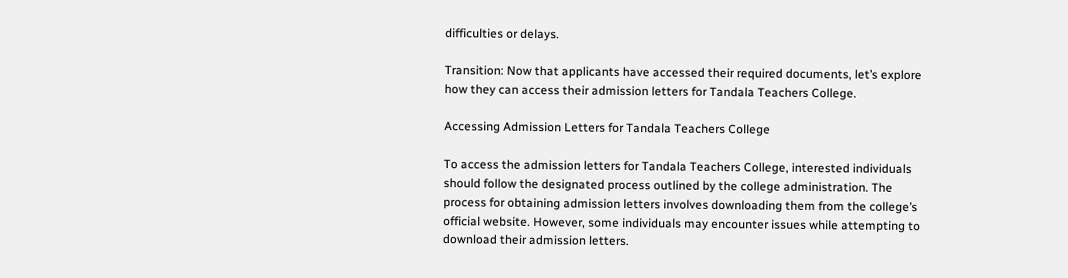difficulties or delays.

Transition: Now that applicants have accessed their required documents, let’s explore how they can access their admission letters for Tandala Teachers College.

Accessing Admission Letters for Tandala Teachers College

To access the admission letters for Tandala Teachers College, interested individuals should follow the designated process outlined by the college administration. The process for obtaining admission letters involves downloading them from the college’s official website. However, some individuals may encounter issues while attempting to download their admission letters.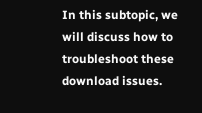In this subtopic, we will discuss how to troubleshoot these download issues.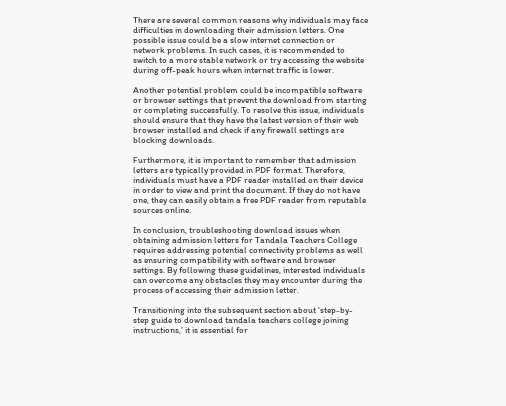There are several common reasons why individuals may face difficulties in downloading their admission letters. One possible issue could be a slow internet connection or network problems. In such cases, it is recommended to switch to a more stable network or try accessing the website during off-peak hours when internet traffic is lower.

Another potential problem could be incompatible software or browser settings that prevent the download from starting or completing successfully. To resolve this issue, individuals should ensure that they have the latest version of their web browser installed and check if any firewall settings are blocking downloads.

Furthermore, it is important to remember that admission letters are typically provided in PDF format. Therefore, individuals must have a PDF reader installed on their device in order to view and print the document. If they do not have one, they can easily obtain a free PDF reader from reputable sources online.

In conclusion, troubleshooting download issues when obtaining admission letters for Tandala Teachers College requires addressing potential connectivity problems as well as ensuring compatibility with software and browser settings. By following these guidelines, interested individuals can overcome any obstacles they may encounter during the process of accessing their admission letter.

Transitioning into the subsequent section about ‘step-by-step guide to download tandala teachers college joining instructions,’ it is essential for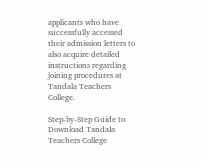applicants who have successfully accessed their admission letters to also acquire detailed instructions regarding joining procedures at Tandala Teachers College.

Step-by-Step Guide to Download Tandala Teachers College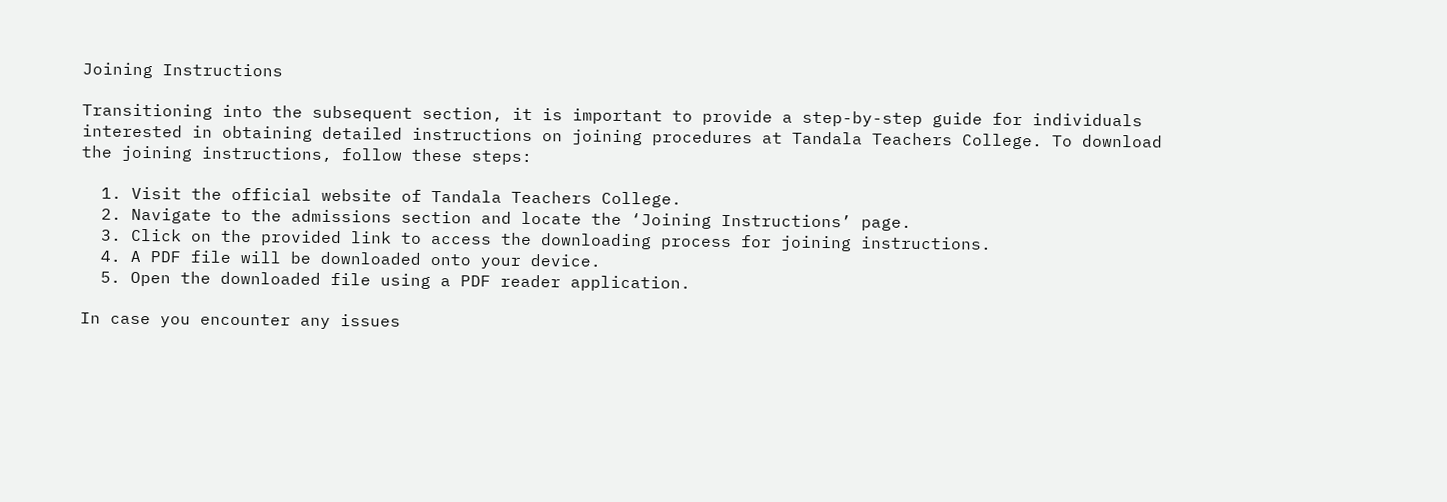Joining Instructions

Transitioning into the subsequent section, it is important to provide a step-by-step guide for individuals interested in obtaining detailed instructions on joining procedures at Tandala Teachers College. To download the joining instructions, follow these steps:

  1. Visit the official website of Tandala Teachers College.
  2. Navigate to the admissions section and locate the ‘Joining Instructions’ page.
  3. Click on the provided link to access the downloading process for joining instructions.
  4. A PDF file will be downloaded onto your device.
  5. Open the downloaded file using a PDF reader application.

In case you encounter any issues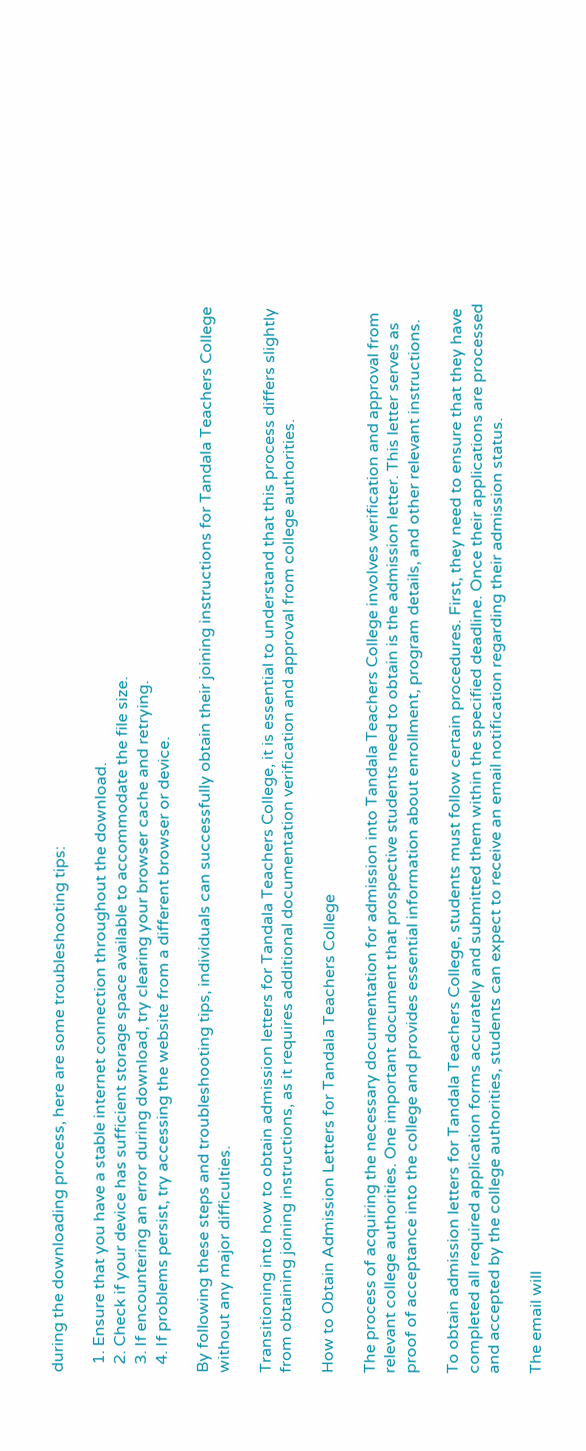during the downloading process, here are some troubleshooting tips:

  1. Ensure that you have a stable internet connection throughout the download.
  2. Check if your device has sufficient storage space available to accommodate the file size.
  3. If encountering an error during download, try clearing your browser cache and retrying.
  4. If problems persist, try accessing the website from a different browser or device.

By following these steps and troubleshooting tips, individuals can successfully obtain their joining instructions for Tandala Teachers College without any major difficulties.

Transitioning into how to obtain admission letters for Tandala Teachers College, it is essential to understand that this process differs slightly from obtaining joining instructions, as it requires additional documentation verification and approval from college authorities.

How to Obtain Admission Letters for Tandala Teachers College

The process of acquiring the necessary documentation for admission into Tandala Teachers College involves verification and approval from relevant college authorities. One important document that prospective students need to obtain is the admission letter. This letter serves as proof of acceptance into the college and provides essential information about enrollment, program details, and other relevant instructions.

To obtain admission letters for Tandala Teachers College, students must follow certain procedures. First, they need to ensure that they have completed all required application forms accurately and submitted them within the specified deadline. Once their applications are processed and accepted by the college authorities, students can expect to receive an email notification regarding their admission status.

The email will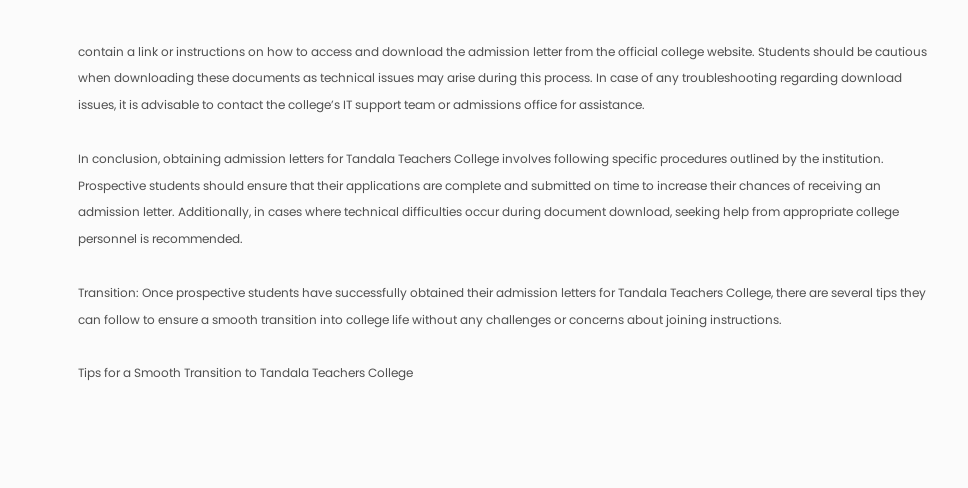contain a link or instructions on how to access and download the admission letter from the official college website. Students should be cautious when downloading these documents as technical issues may arise during this process. In case of any troubleshooting regarding download issues, it is advisable to contact the college’s IT support team or admissions office for assistance.

In conclusion, obtaining admission letters for Tandala Teachers College involves following specific procedures outlined by the institution. Prospective students should ensure that their applications are complete and submitted on time to increase their chances of receiving an admission letter. Additionally, in cases where technical difficulties occur during document download, seeking help from appropriate college personnel is recommended.

Transition: Once prospective students have successfully obtained their admission letters for Tandala Teachers College, there are several tips they can follow to ensure a smooth transition into college life without any challenges or concerns about joining instructions.

Tips for a Smooth Transition to Tandala Teachers College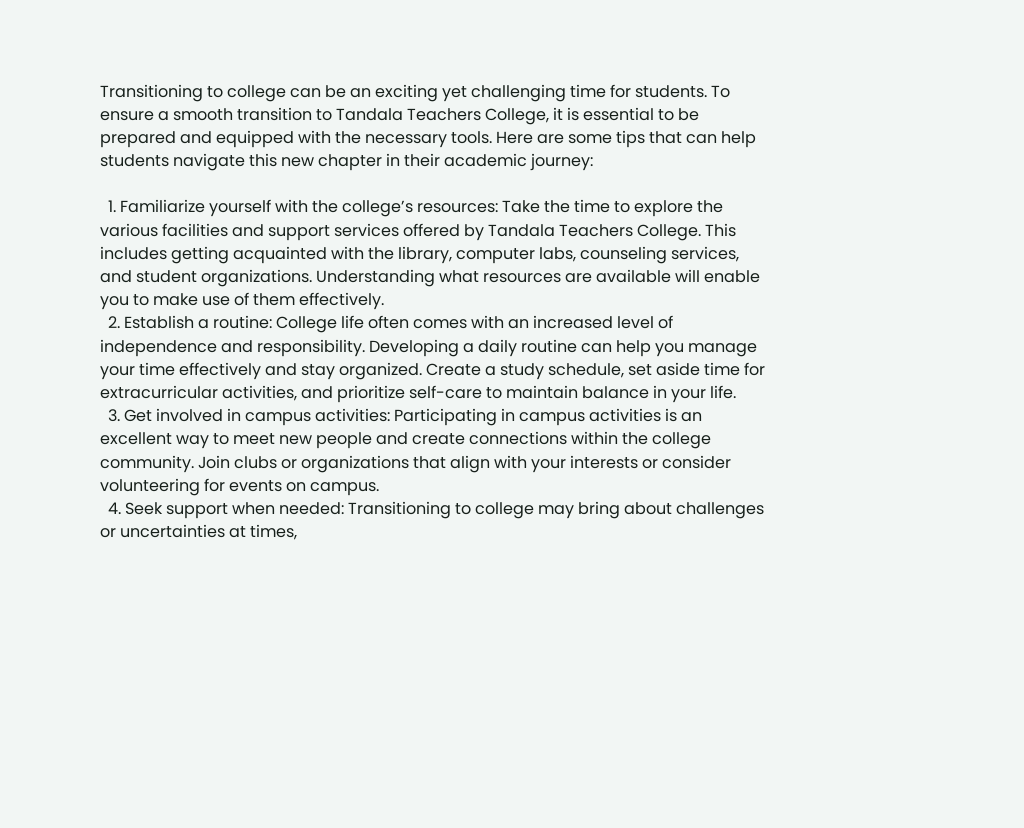Transitioning to college can be an exciting yet challenging time for students. To ensure a smooth transition to Tandala Teachers College, it is essential to be prepared and equipped with the necessary tools. Here are some tips that can help students navigate this new chapter in their academic journey:

  1. Familiarize yourself with the college’s resources: Take the time to explore the various facilities and support services offered by Tandala Teachers College. This includes getting acquainted with the library, computer labs, counseling services, and student organizations. Understanding what resources are available will enable you to make use of them effectively.
  2. Establish a routine: College life often comes with an increased level of independence and responsibility. Developing a daily routine can help you manage your time effectively and stay organized. Create a study schedule, set aside time for extracurricular activities, and prioritize self-care to maintain balance in your life.
  3. Get involved in campus activities: Participating in campus activities is an excellent way to meet new people and create connections within the college community. Join clubs or organizations that align with your interests or consider volunteering for events on campus.
  4. Seek support when needed: Transitioning to college may bring about challenges or uncertainties at times,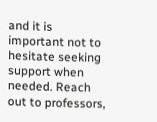and it is important not to hesitate seeking support when needed. Reach out to professors,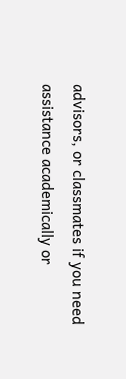advisors, or classmates if you need assistance academically or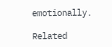emotionally.

Related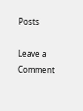Posts

Leave a Comment